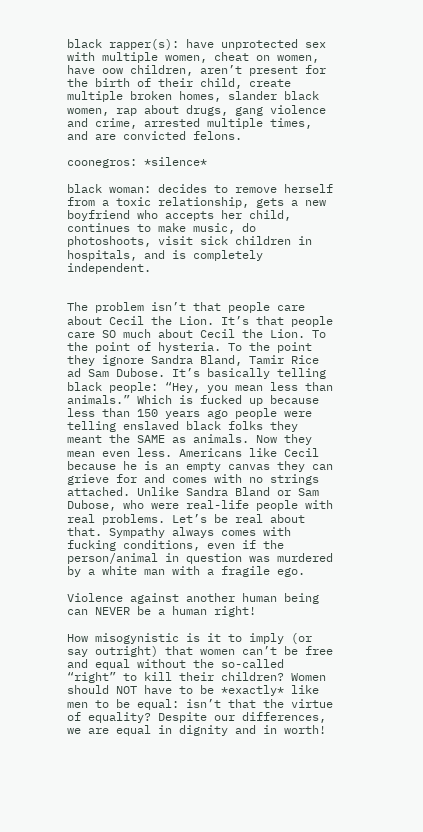black rapper(s): have unprotected sex with multiple women, cheat on women, have oow children, aren’t present for the birth of their child, create multiple broken homes, slander black women, rap about drugs, gang violence and crime, arrested multiple times, and are convicted felons.

coonegros: *silence*

black woman: decides to remove herself from a toxic relationship, gets a new boyfriend who accepts her child, continues to make music, do photoshoots, visit sick children in hospitals, and is completely independent.


The problem isn’t that people care about Cecil the Lion. It’s that people care SO much about Cecil the Lion. To the point of hysteria. To the point they ignore Sandra Bland, Tamir Rice ad Sam Dubose. It’s basically telling black people: “Hey, you mean less than animals.” Which is fucked up because less than 150 years ago people were telling enslaved black folks they meant the SAME as animals. Now they mean even less. Americans like Cecil because he is an empty canvas they can grieve for and comes with no strings attached. Unlike Sandra Bland or Sam Dubose, who were real-life people with real problems. Let’s be real about that. Sympathy always comes with fucking conditions, even if the person/animal in question was murdered by a white man with a fragile ego.

Violence against another human being can NEVER be a human right!

How misogynistic is it to imply (or say outright) that women can’t be free and equal without the so-called “right” to kill their children? Women should NOT have to be *exactly* like men to be equal: isn’t that the virtue of equality? Despite our differences, we are equal in dignity and in worth!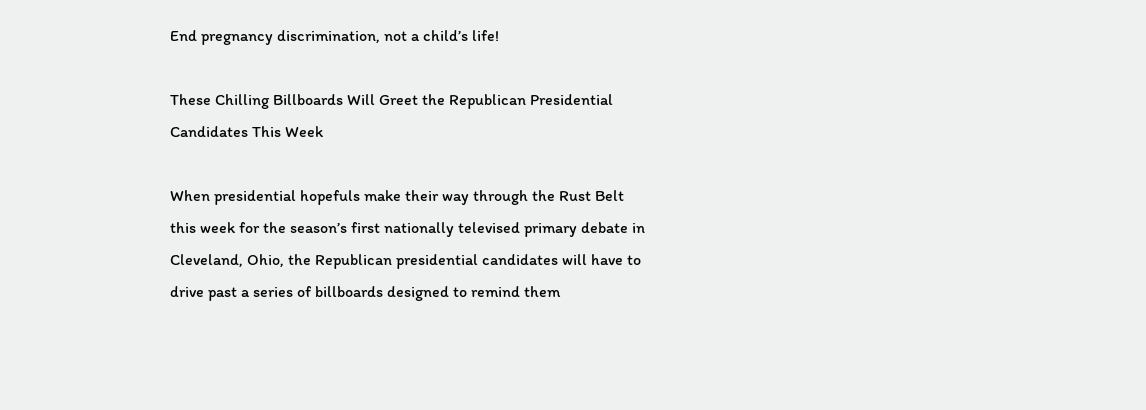End pregnancy discrimination, not a child’s life!

These Chilling Billboards Will Greet the Republican Presidential Candidates This Week

When presidential hopefuls make their way through the Rust Belt this week for the season’s first nationally televised primary debate in Cleveland, Ohio, the Republican presidential candidates will have to drive past a series of billboards designed to remind them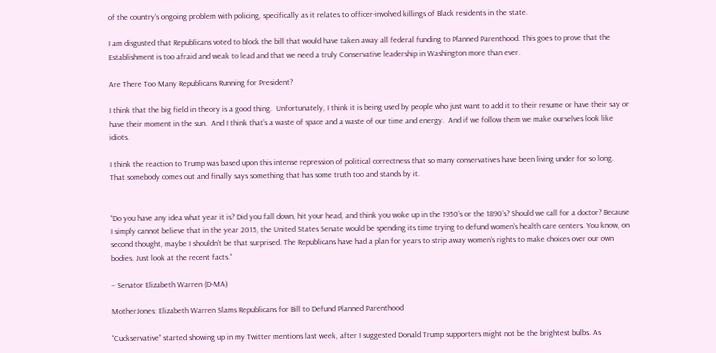of the country’s ongoing problem with policing, specifically as it relates to officer-involved killings of Black residents in the state.

I am disgusted that Republicans voted to block the bill that would have taken away all federal funding to Planned Parenthood. This goes to prove that the Establishment is too afraid and weak to lead and that we need a truly Conservative leadership in Washington more than ever.

Are There Too Many Republicans Running for President?

I think that the big field in theory is a good thing.  Unfortunately, I think it is being used by people who just want to add it to their resume or have their say or have their moment in the sun.  And I think that’s a waste of space and a waste of our time and energy.  And if we follow them we make ourselves look like idiots.

I think the reaction to Trump was based upon this intense repression of political correctness that so many conservatives have been living under for so long.  That somebody comes out and finally says something that has some truth too and stands by it.


“Do you have any idea what year it is? Did you fall down, hit your head, and think you woke up in the 1950’s or the 1890’s? Should we call for a doctor? Because I simply cannot believe that in the year 2015, the United States Senate would be spending its time trying to defund women’s health care centers. You know, on second thought, maybe I shouldn’t be that surprised. The Republicans have had a plan for years to strip away women’s rights to make choices over our own bodies. Just look at the recent facts.“

– Senator Elizabeth Warren (D-MA)

MotherJones: Elizabeth Warren Slams Republicans for Bill to Defund Planned Parenthood

“Cuckservative” started showing up in my Twitter mentions last week, after I suggested Donald Trump supporters might not be the brightest bulbs. As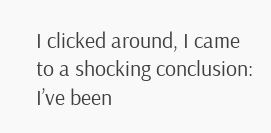I clicked around, I came to a shocking conclusion: I’ve been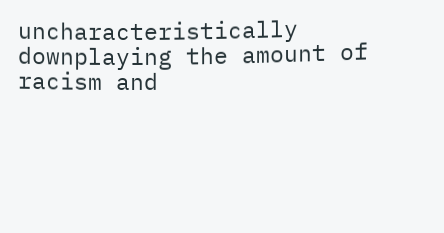uncharacteristically downplaying the amount of racism and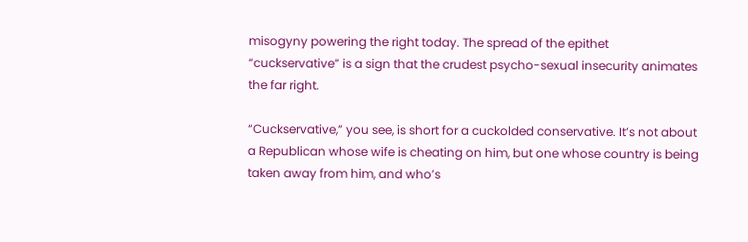misogyny powering the right today. The spread of the epithet “cuckservative” is a sign that the crudest psycho-sexual insecurity animates the far right.

“Cuckservative,” you see, is short for a cuckolded conservative. It’s not about a Republican whose wife is cheating on him, but one whose country is being taken away from him, and who’s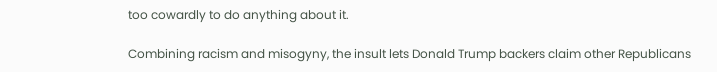too cowardly to do anything about it.

Combining racism and misogyny, the insult lets Donald Trump backers claim other Republicans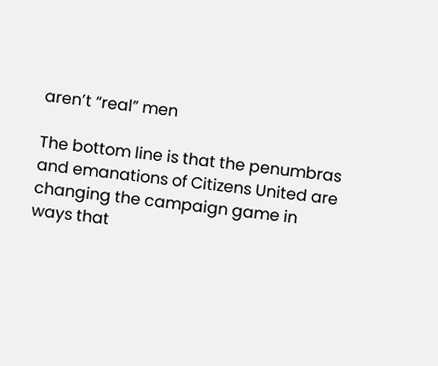aren’t “real” men

The bottom line is that the penumbras and emanations of Citizens United are changing the campaign game in ways that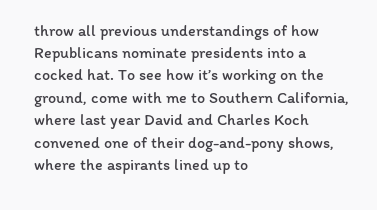throw all previous understandings of how Republicans nominate presidents into a cocked hat. To see how it’s working on the ground, come with me to Southern California, where last year David and Charles Koch convened one of their dog-and-pony shows, where the aspirants lined up to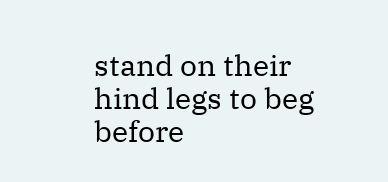stand on their hind legs to beg before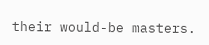their would-be masters.